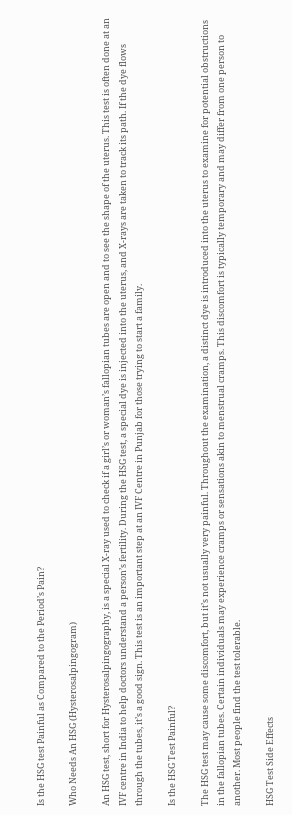Is the HSG test Painful as Compared to the Period’s Pain?

Who Needs An HSG (Hysterosalpingogram)

An HSG test, short for Hysterosalpingography, is a special X-ray used to check if a girl’s or woman’s fallopian tubes are open and to see the shape of the uterus. This test is often done at an IVF centre in India to help doctors understand a person’s fertility. During the HSG test, a special dye is injected into the uterus, and X-rays are taken to track its path. If the dye flows through the tubes, it’s a good sign. This test is an important step at an IVF Centre in Punjab for those trying to start a family.

Is the HSG Test Painful?

The HSG test may cause some discomfort, but it’s not usually very painful. Throughout the examination, a distinct dye is introduced into the uterus to examine for potential obstructions in the fallopian tubes. Certain individuals may experience cramps or sensations akin to menstrual cramps. This discomfort is typically temporary and may differ from one person to another. Most people find the test tolerable.

HSG Test Side Effects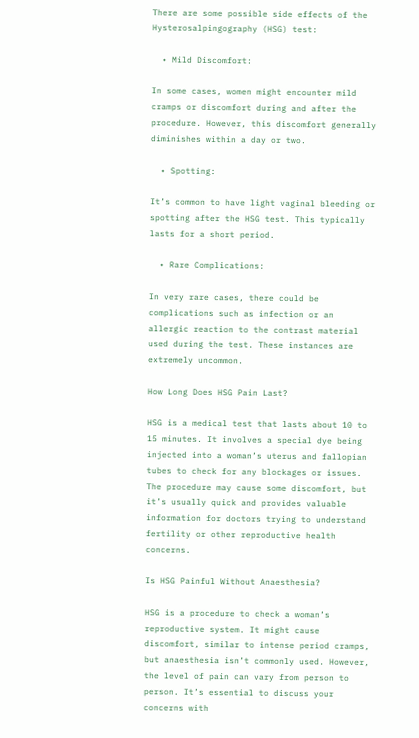There are some possible side effects of the Hysterosalpingography (HSG) test:

  • Mild Discomfort:

In some cases, women might encounter mild cramps or discomfort during and after the procedure. However, this discomfort generally diminishes within a day or two.

  • Spotting:

It’s common to have light vaginal bleeding or spotting after the HSG test. This typically lasts for a short period.

  • Rare Complications:

In very rare cases, there could be complications such as infection or an allergic reaction to the contrast material used during the test. These instances are extremely uncommon.

How Long Does HSG Pain Last?

HSG is a medical test that lasts about 10 to 15 minutes. It involves a special dye being injected into a woman’s uterus and fallopian tubes to check for any blockages or issues. The procedure may cause some discomfort, but it’s usually quick and provides valuable information for doctors trying to understand fertility or other reproductive health concerns.

Is HSG Painful Without Anaesthesia?

HSG is a procedure to check a woman’s reproductive system. It might cause discomfort, similar to intense period cramps, but anaesthesia isn’t commonly used. However, the level of pain can vary from person to person. It’s essential to discuss your concerns with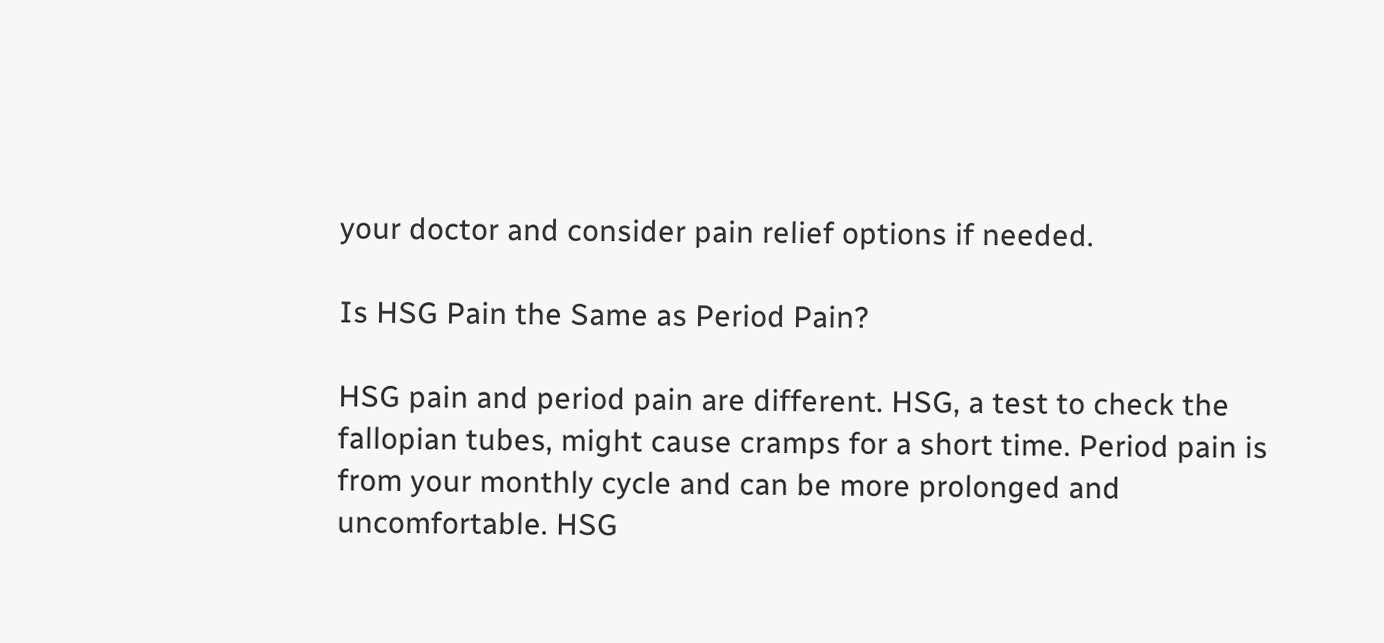your doctor and consider pain relief options if needed.

Is HSG Pain the Same as Period Pain?

HSG pain and period pain are different. HSG, a test to check the fallopian tubes, might cause cramps for a short time. Period pain is from your monthly cycle and can be more prolonged and uncomfortable. HSG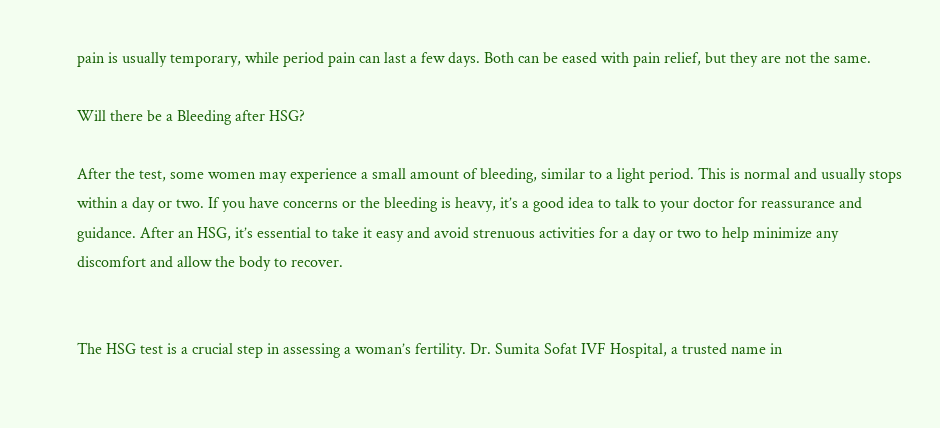pain is usually temporary, while period pain can last a few days. Both can be eased with pain relief, but they are not the same.

Will there be a Bleeding after HSG?

After the test, some women may experience a small amount of bleeding, similar to a light period. This is normal and usually stops within a day or two. If you have concerns or the bleeding is heavy, it’s a good idea to talk to your doctor for reassurance and guidance. After an HSG, it’s essential to take it easy and avoid strenuous activities for a day or two to help minimize any discomfort and allow the body to recover.


The HSG test is a crucial step in assessing a woman’s fertility. Dr. Sumita Sofat IVF Hospital, a trusted name in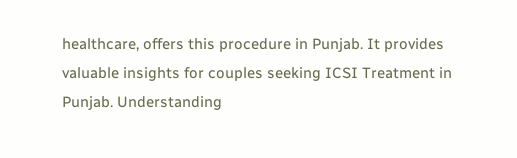healthcare, offers this procedure in Punjab. It provides valuable insights for couples seeking ICSI Treatment in Punjab. Understanding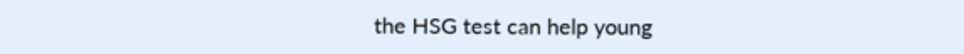the HSG test can help young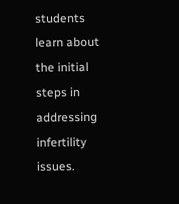students learn about the initial steps in addressing infertility issues.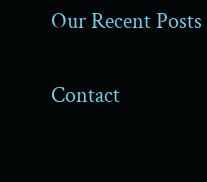Our Recent Posts

Contact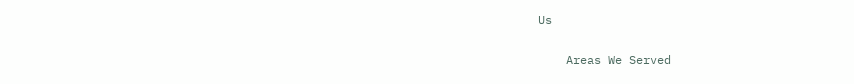Us

    Areas We Served